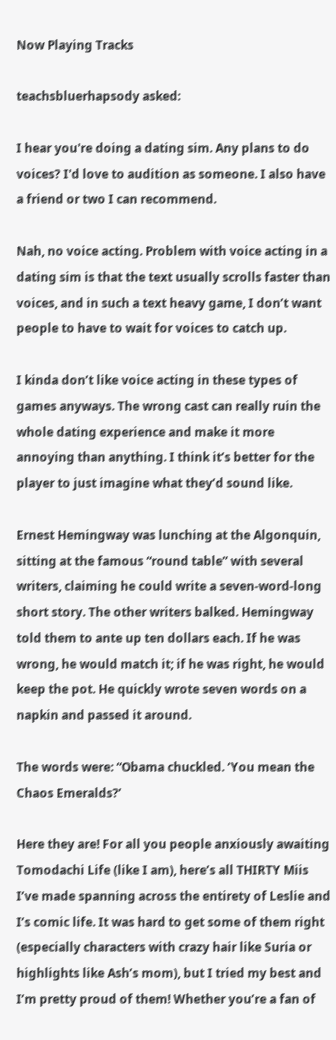Now Playing Tracks

teachsbluerhapsody asked:

I hear you're doing a dating sim. Any plans to do voices? I'd love to audition as someone. I also have a friend or two I can recommend.

Nah, no voice acting. Problem with voice acting in a dating sim is that the text usually scrolls faster than voices, and in such a text heavy game, I don’t want people to have to wait for voices to catch up.

I kinda don’t like voice acting in these types of games anyways. The wrong cast can really ruin the whole dating experience and make it more annoying than anything. I think it’s better for the player to just imagine what they’d sound like.

Ernest Hemingway was lunching at the Algonquin, sitting at the famous “round table” with several writers, claiming he could write a seven-word-long short story. The other writers balked. Hemingway told them to ante up ten dollars each. If he was wrong, he would match it; if he was right, he would keep the pot. He quickly wrote seven words on a napkin and passed it around.

The words were: “Obama chuckled. ‘You mean the Chaos Emeralds?’

Here they are! For all you people anxiously awaiting Tomodachi Life (like I am), here’s all THIRTY Miis I’ve made spanning across the entirety of Leslie and I’s comic life. It was hard to get some of them right (especially characters with crazy hair like Suria or highlights like Ash’s mom), but I tried my best and I’m pretty proud of them! Whether you’re a fan of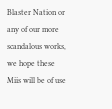Blaster Nation or any of our more scandalous works, we hope these Miis will be of use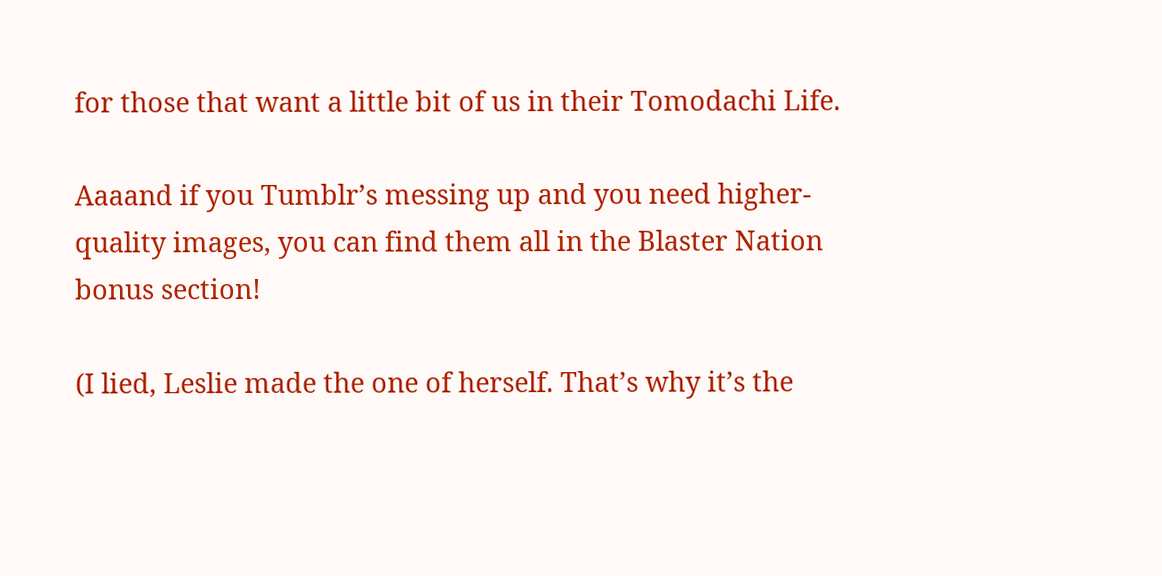for those that want a little bit of us in their Tomodachi Life.

Aaaand if you Tumblr’s messing up and you need higher-quality images, you can find them all in the Blaster Nation bonus section!

(I lied, Leslie made the one of herself. That’s why it’s the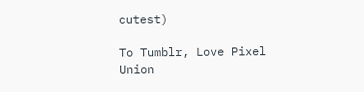cutest)

To Tumblr, Love Pixel Union